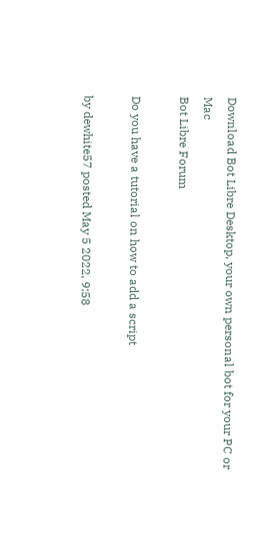Download Bot Libre Desktop, your own personal bot for your PC or Mac
Bot Libre Forum

Do you have a tutorial on how to add a script

by dewhite57 posted May 5 2022, 9:58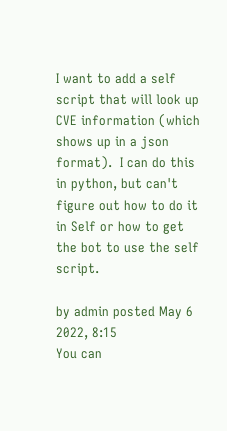I want to add a self script that will look up CVE information (which shows up in a json format).  I can do this in python, but can't figure out how to do it in Self or how to get the bot to use the self script.

by admin posted May 6 2022, 8:15
You can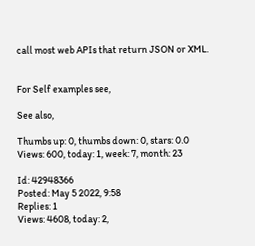call most web APIs that return JSON or XML.


For Self examples see,

See also,

Thumbs up: 0, thumbs down: 0, stars: 0.0
Views: 600, today: 1, week: 7, month: 23

Id: 42948366
Posted: May 5 2022, 9:58
Replies: 1
Views: 4608, today: 2,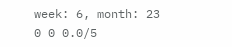week: 6, month: 23
0 0 0.0/5